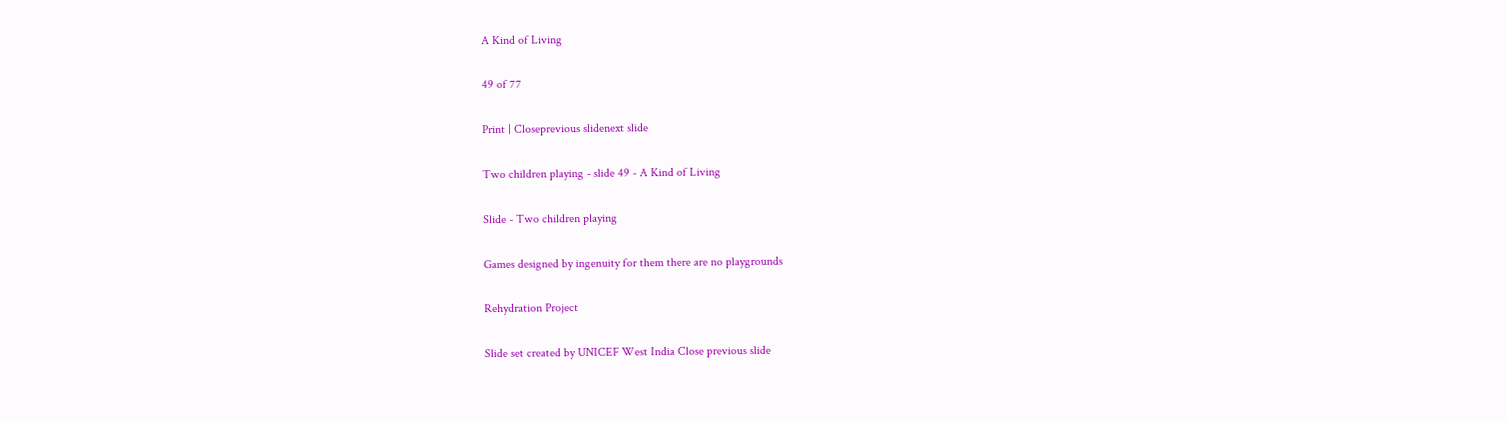A Kind of Living

49 of 77

Print | Closeprevious slidenext slide

Two children playing - slide 49 - A Kind of Living

Slide - Two children playing

Games designed by ingenuity for them there are no playgrounds

Rehydration Project

Slide set created by UNICEF West India Close previous slide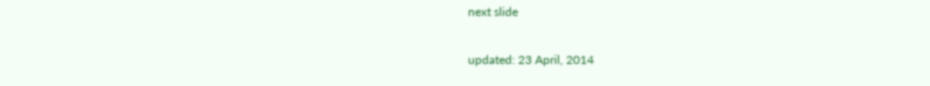next slide

updated: 23 April, 2014